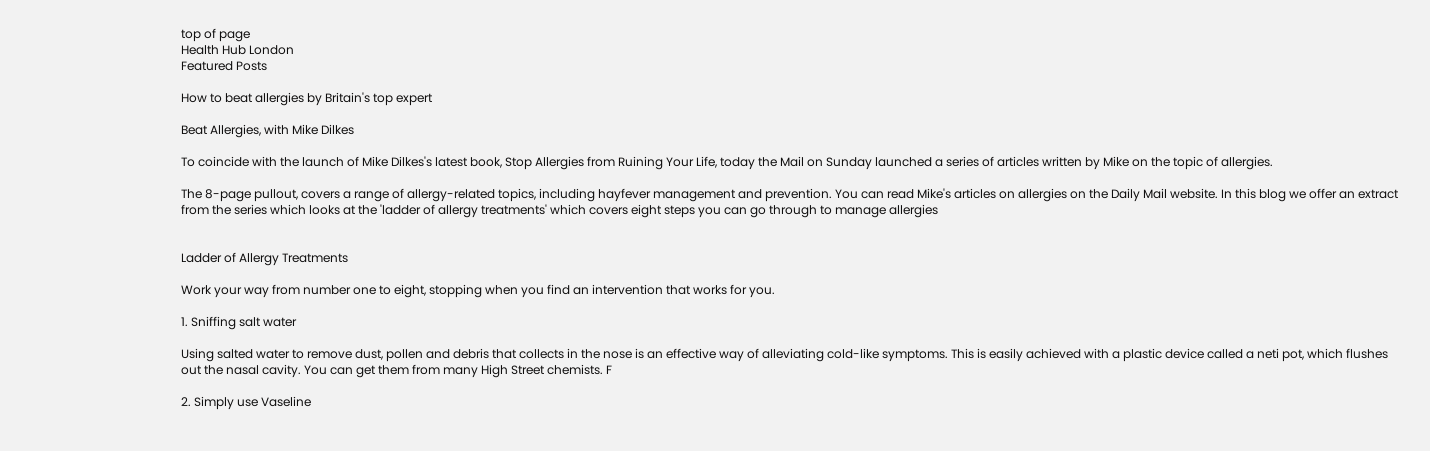top of page
Health Hub London
Featured Posts

How to beat allergies by Britain's top expert

Beat Allergies, with Mike Dilkes

To coincide with the launch of Mike Dilkes's latest book, Stop Allergies from Ruining Your Life, today the Mail on Sunday launched a series of articles written by Mike on the topic of allergies.

The 8-page pullout, covers a range of allergy-related topics, including hayfever management and prevention. You can read Mike's articles on allergies on the Daily Mail website. In this blog we offer an extract from the series which looks at the 'ladder of allergy treatments' which covers eight steps you can go through to manage allergies


Ladder of Allergy Treatments

Work your way from number one to eight, stopping when you find an intervention that works for you.

1. Sniffing salt water

Using salted water to remove dust, pollen and debris that collects in the nose is an effective way of alleviating cold-like symptoms. This is easily achieved with a plastic device called a neti pot, which flushes out the nasal cavity. You can get them from many High Street chemists. F

2. Simply use Vaseline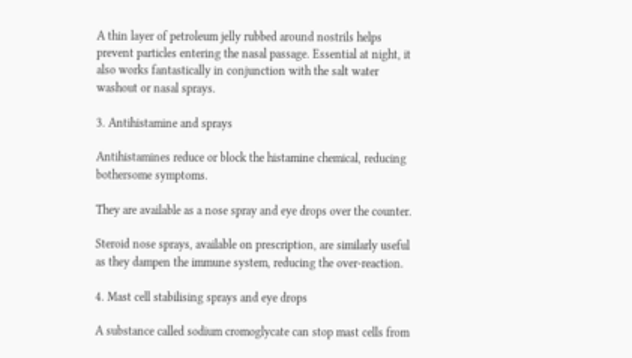A thin layer of petroleum jelly rubbed around nostrils helps prevent particles entering the nasal passage. Essential at night, it also works fantastically in conjunction with the salt water washout or nasal sprays.

3. Antihistamine and sprays

Antihistamines reduce or block the histamine chemical, reducing bothersome symptoms.

They are available as a nose spray and eye drops over the counter.

Steroid nose sprays, available on prescription, are similarly useful as they dampen the immune system, reducing the over-reaction.

4. Mast cell stabilising sprays and eye drops

A substance called sodium cromoglycate can stop mast cells from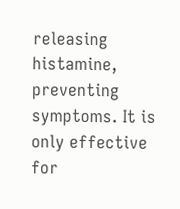releasing histamine, preventing symptoms. It is only effective for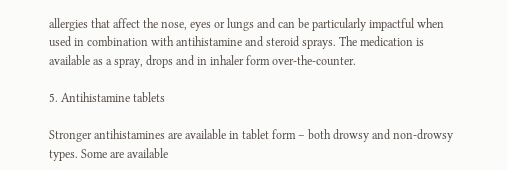allergies that affect the nose, eyes or lungs and can be particularly impactful when used in combination with antihistamine and steroid sprays. The medication is available as a spray, drops and in inhaler form over-the-counter.

5. Antihistamine tablets

Stronger antihistamines are available in tablet form – both drowsy and non-drowsy types. Some are available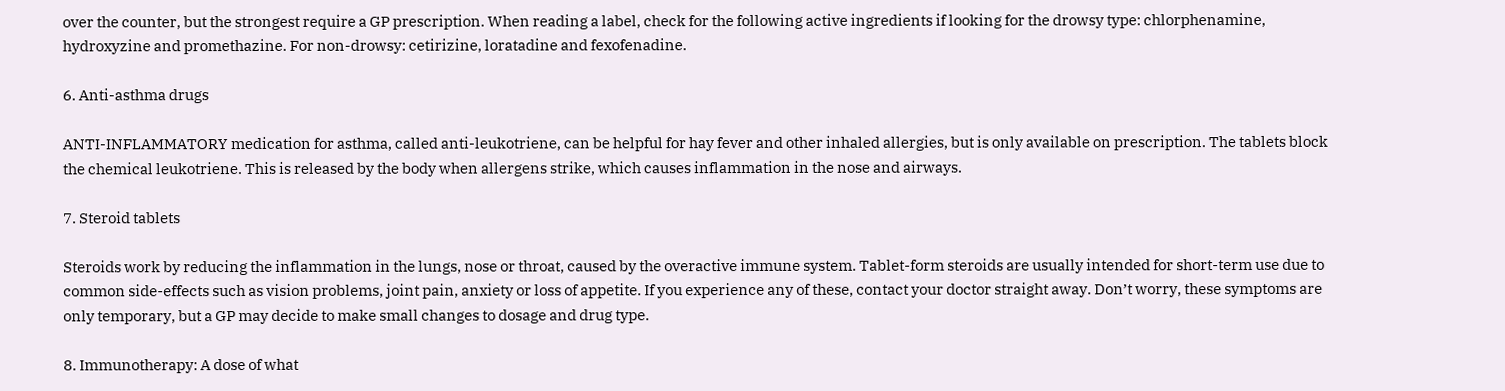over the counter, but the strongest require a GP prescription. When reading a label, check for the following active ingredients if looking for the drowsy type: chlorphenamine, hydroxyzine and promethazine. For non-drowsy: cetirizine, loratadine and fexofenadine.

6. Anti-asthma drugs

ANTI-INFLAMMATORY medication for asthma, called anti-leukotriene, can be helpful for hay fever and other inhaled allergies, but is only available on prescription. The tablets block the chemical leukotriene. This is released by the body when allergens strike, which causes inflammation in the nose and airways.

7. Steroid tablets

Steroids work by reducing the inflammation in the lungs, nose or throat, caused by the overactive immune system. Tablet-form steroids are usually intended for short-term use due to common side-effects such as vision problems, joint pain, anxiety or loss of appetite. If you experience any of these, contact your doctor straight away. Don’t worry, these symptoms are only temporary, but a GP may decide to make small changes to dosage and drug type.

8. Immunotherapy: A dose of what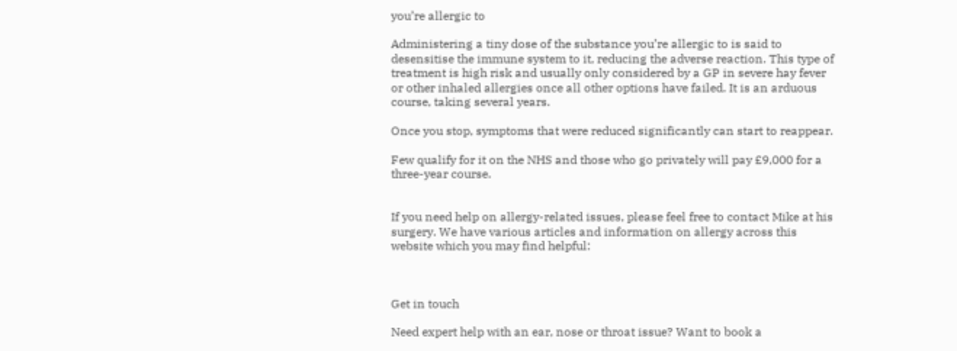you’re allergic to

Administering a tiny dose of the substance you’re allergic to is said to desensitise the immune system to it, reducing the adverse reaction. This type of treatment is high risk and usually only considered by a GP in severe hay fever or other inhaled allergies once all other options have failed. It is an arduous course, taking several years.

Once you stop, symptoms that were reduced significantly can start to reappear.

Few qualify for it on the NHS and those who go privately will pay £9,000 for a three-year course.


If you need help on allergy-related issues, please feel free to contact Mike at his surgery. We have various articles and information on allergy across this website which you may find helpful:



Get in touch

Need expert help with an ear, nose or throat issue? Want to book a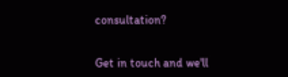consultation?


Get in touch and we'll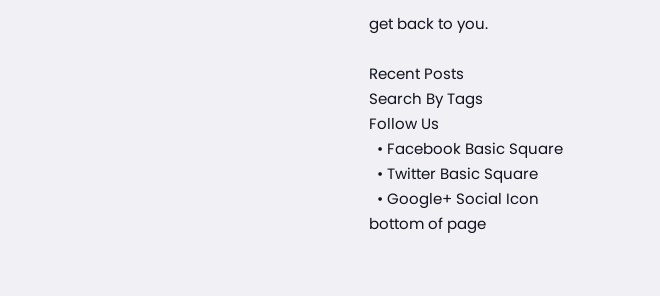get back to you.

Recent Posts
Search By Tags
Follow Us
  • Facebook Basic Square
  • Twitter Basic Square
  • Google+ Social Icon
bottom of page